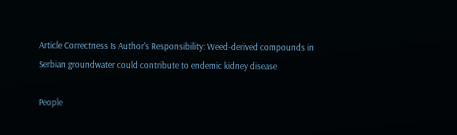Article Correctness Is Author's Responsibility: Weed-derived compounds in Serbian groundwater could contribute to endemic kidney disease

People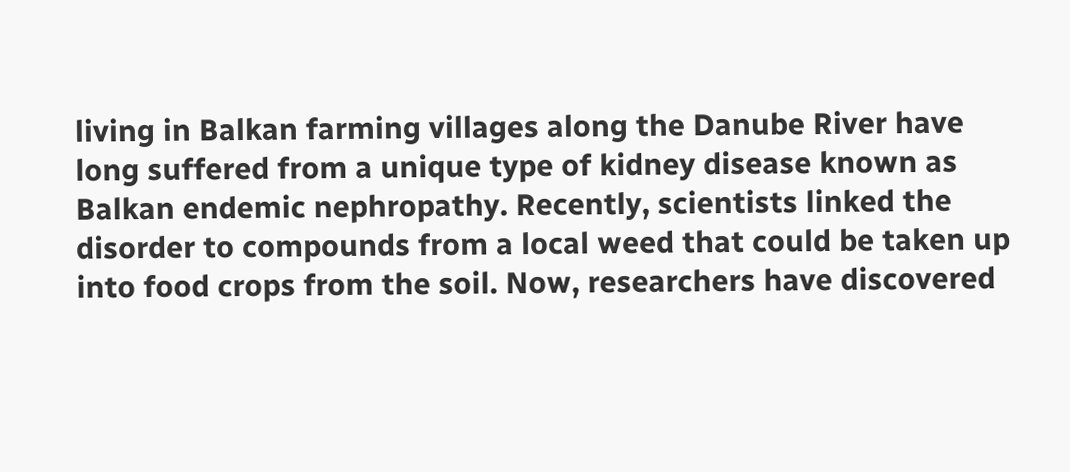living in Balkan farming villages along the Danube River have long suffered from a unique type of kidney disease known as Balkan endemic nephropathy. Recently, scientists linked the disorder to compounds from a local weed that could be taken up into food crops from the soil. Now, researchers have discovered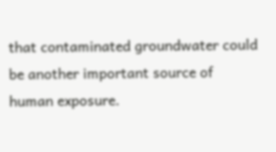that contaminated groundwater could be another important source of human exposure.